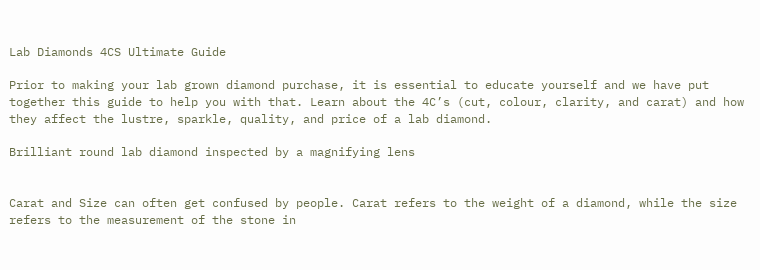Lab Diamonds 4CS Ultimate Guide

Prior to making your lab grown diamond purchase, it is essential to educate yourself and we have put together this guide to help you with that. Learn about the 4C’s (cut, colour, clarity, and carat) and how they affect the lustre, sparkle, quality, and price of a lab diamond.

Brilliant round lab diamond inspected by a magnifying lens


Carat and Size can often get confused by people. Carat refers to the weight of a diamond, while the size refers to the measurement of the stone in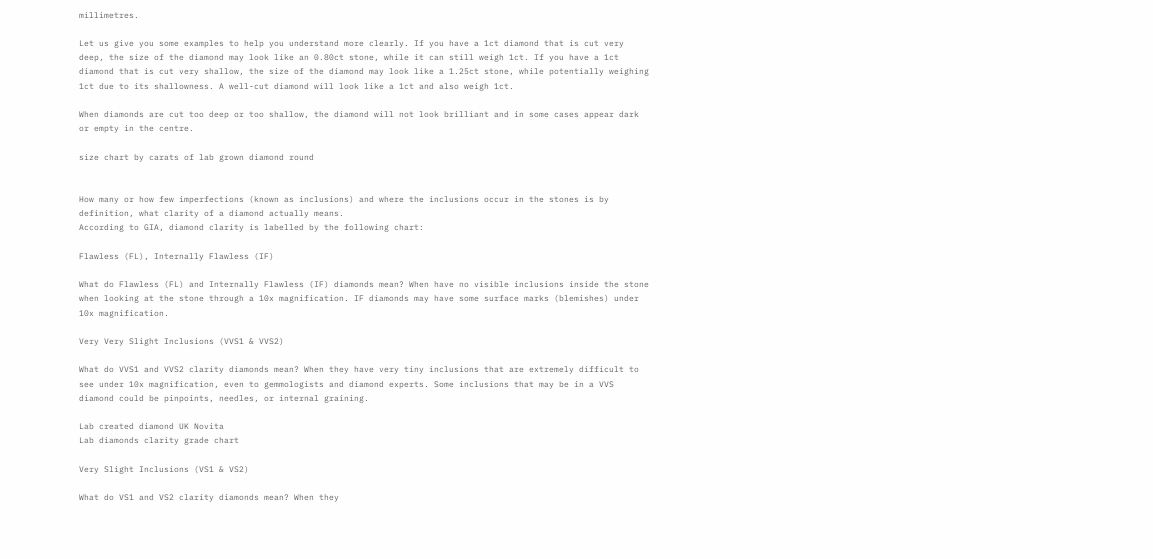millimetres.

Let us give you some examples to help you understand more clearly. If you have a 1ct diamond that is cut very deep, the size of the diamond may look like an 0.80ct stone, while it can still weigh 1ct. If you have a 1ct diamond that is cut very shallow, the size of the diamond may look like a 1.25ct stone, while potentially weighing 1ct due to its shallowness. A well-cut diamond will look like a 1ct and also weigh 1ct.

When diamonds are cut too deep or too shallow, the diamond will not look brilliant and in some cases appear dark or empty in the centre.

size chart by carats of lab grown diamond round


How many or how few imperfections (known as inclusions) and where the inclusions occur in the stones is by definition, what clarity of a diamond actually means.
According to GIA, diamond clarity is labelled by the following chart:

Flawless (FL), Internally Flawless (IF)

What do Flawless (FL) and Internally Flawless (IF) diamonds mean? When have no visible inclusions inside the stone when looking at the stone through a 10x magnification. IF diamonds may have some surface marks (blemishes) under 10x magnification.

Very Very Slight Inclusions (VVS1 & VVS2)

What do VVS1 and VVS2 clarity diamonds mean? When they have very tiny inclusions that are extremely difficult to see under 10x magnification, even to gemmologists and diamond experts. Some inclusions that may be in a VVS diamond could be pinpoints, needles, or internal graining.

Lab created diamond UK Novita
Lab diamonds clarity grade chart

Very Slight Inclusions (VS1 & VS2)

What do VS1 and VS2 clarity diamonds mean? When they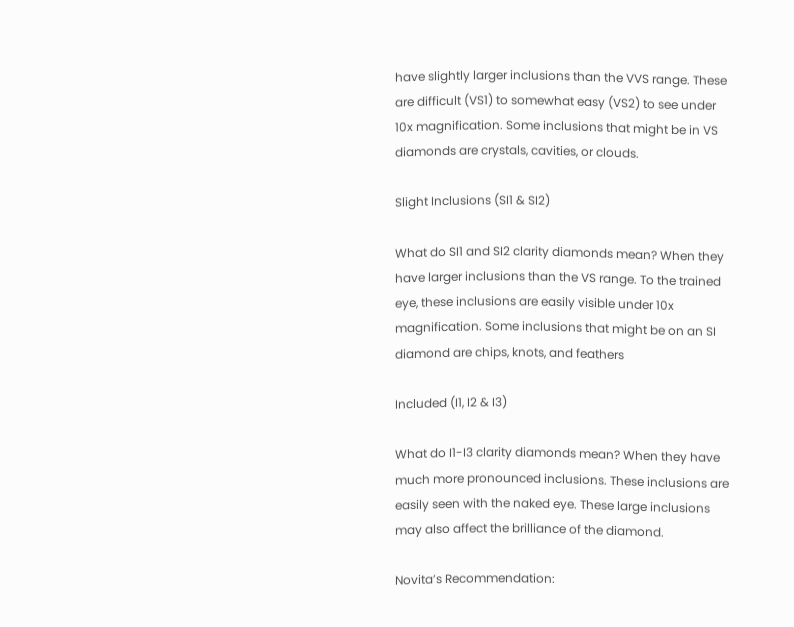have slightly larger inclusions than the VVS range. These are difficult (VS1) to somewhat easy (VS2) to see under 10x magnification. Some inclusions that might be in VS diamonds are crystals, cavities, or clouds.

Slight Inclusions (SI1 & SI2)

What do SI1 and SI2 clarity diamonds mean? When they have larger inclusions than the VS range. To the trained eye, these inclusions are easily visible under 10x magnification. Some inclusions that might be on an SI diamond are chips, knots, and feathers

Included (I1, I2 & I3)

What do I1-I3 clarity diamonds mean? When they have much more pronounced inclusions. These inclusions are easily seen with the naked eye. These large inclusions may also affect the brilliance of the diamond.

Novita’s Recommendation: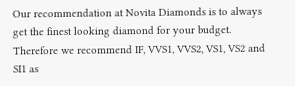Our recommendation at Novita Diamonds is to always get the finest looking diamond for your budget. Therefore we recommend IF, VVS1, VVS2, VS1, VS2 and SI1 as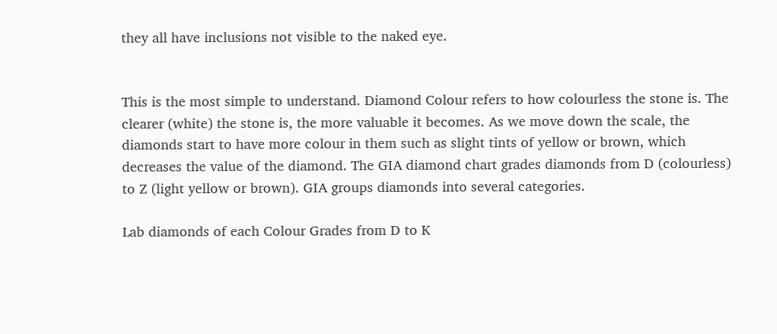they all have inclusions not visible to the naked eye.


This is the most simple to understand. Diamond Colour refers to how colourless the stone is. The clearer (white) the stone is, the more valuable it becomes. As we move down the scale, the diamonds start to have more colour in them such as slight tints of yellow or brown, which decreases the value of the diamond. The GIA diamond chart grades diamonds from D (colourless) to Z (light yellow or brown). GIA groups diamonds into several categories.

Lab diamonds of each Colour Grades from D to K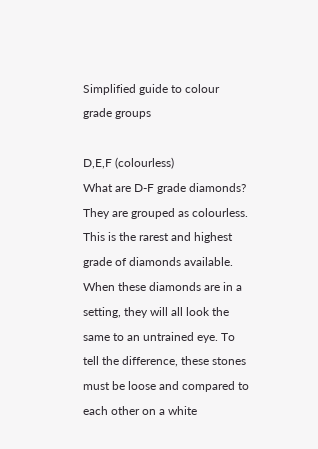Simplified guide to colour grade groups

D,E,F (colourless)
What are D-F grade diamonds? They are grouped as colourless. This is the rarest and highest grade of diamonds available. When these diamonds are in a setting, they will all look the same to an untrained eye. To tell the difference, these stones must be loose and compared to each other on a white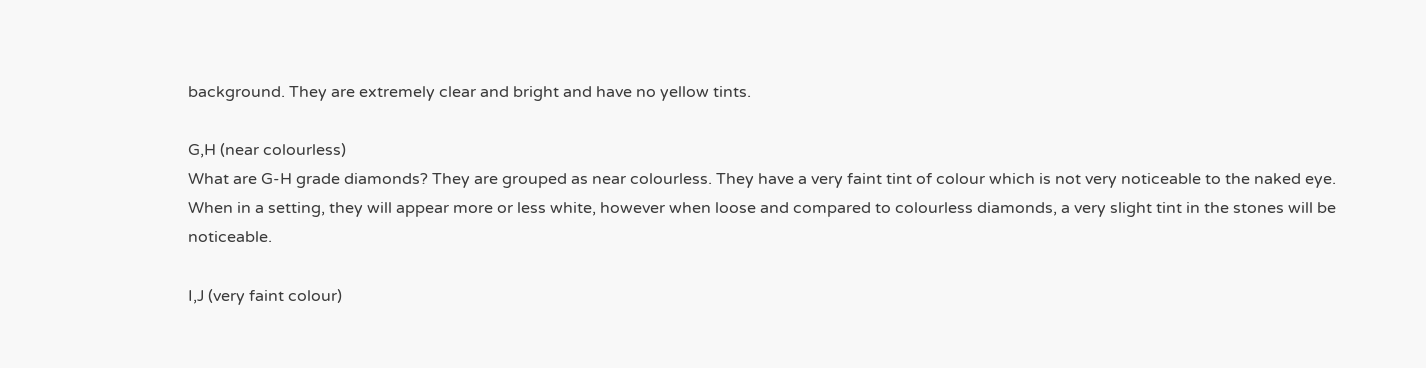background. They are extremely clear and bright and have no yellow tints.

G,H (near colourless)
What are G-H grade diamonds? They are grouped as near colourless. They have a very faint tint of colour which is not very noticeable to the naked eye. When in a setting, they will appear more or less white, however when loose and compared to colourless diamonds, a very slight tint in the stones will be noticeable.

I,J (very faint colour)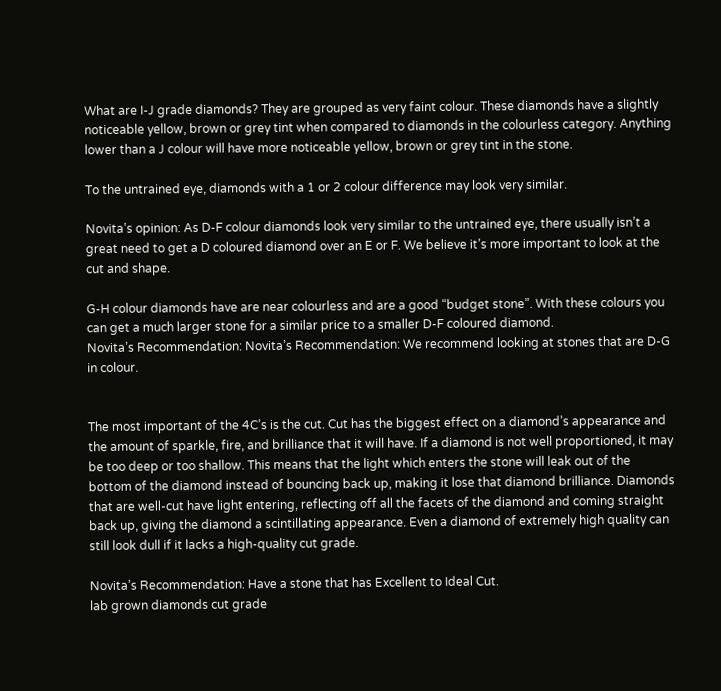What are I-J grade diamonds? They are grouped as very faint colour. These diamonds have a slightly noticeable yellow, brown or grey tint when compared to diamonds in the colourless category. Anything lower than a J colour will have more noticeable yellow, brown or grey tint in the stone.

To the untrained eye, diamonds with a 1 or 2 colour difference may look very similar.

Novita’s opinion: As D-F colour diamonds look very similar to the untrained eye, there usually isn’t a great need to get a D coloured diamond over an E or F. We believe it’s more important to look at the cut and shape.

G-H colour diamonds have are near colourless and are a good “budget stone”. With these colours you can get a much larger stone for a similar price to a smaller D-F coloured diamond.
Novita’s Recommendation: Novita’s Recommendation: We recommend looking at stones that are D-G in colour.


The most important of the 4C’s is the cut. Cut has the biggest effect on a diamond’s appearance and the amount of sparkle, fire, and brilliance that it will have. If a diamond is not well proportioned, it may be too deep or too shallow. This means that the light which enters the stone will leak out of the bottom of the diamond instead of bouncing back up, making it lose that diamond brilliance. Diamonds that are well-cut have light entering, reflecting off all the facets of the diamond and coming straight back up, giving the diamond a scintillating appearance. Even a diamond of extremely high quality can still look dull if it lacks a high-quality cut grade.

Novita’s Recommendation: Have a stone that has Excellent to Ideal Cut.
lab grown diamonds cut grade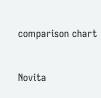comparison chart

Novita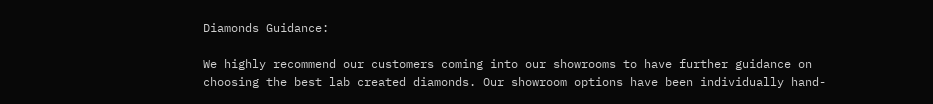Diamonds Guidance:

We highly recommend our customers coming into our showrooms to have further guidance on choosing the best lab created diamonds. Our showroom options have been individually hand-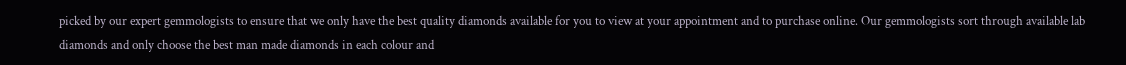picked by our expert gemmologists to ensure that we only have the best quality diamonds available for you to view at your appointment and to purchase online. Our gemmologists sort through available lab diamonds and only choose the best man made diamonds in each colour and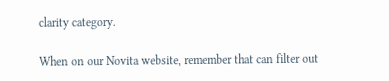clarity category.

When on our Novita website, remember that can filter out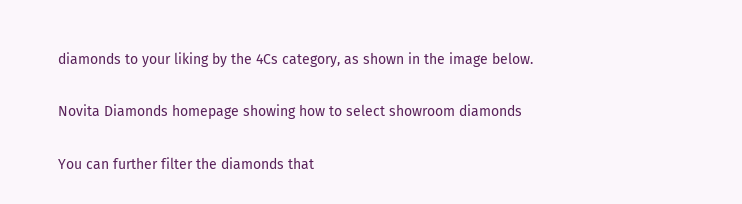diamonds to your liking by the 4Cs category, as shown in the image below.

Novita Diamonds homepage showing how to select showroom diamonds

You can further filter the diamonds that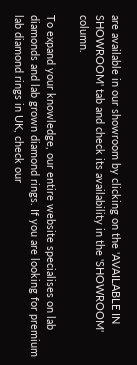are available in our showroom by clicking on the 'AVAILABLE IN SHOWROOM' tab and check its availability in the 'SHOWROOM' column.

To expand your knowledge, our entire website specialises on lab diamonds and lab grown diamond rings. If you are looking for premium lab diamond rings in UK, check our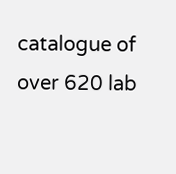catalogue of over 620 lab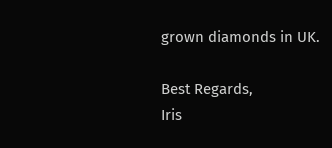grown diamonds in UK.

Best Regards,
Iris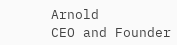Arnold
CEO and Founder